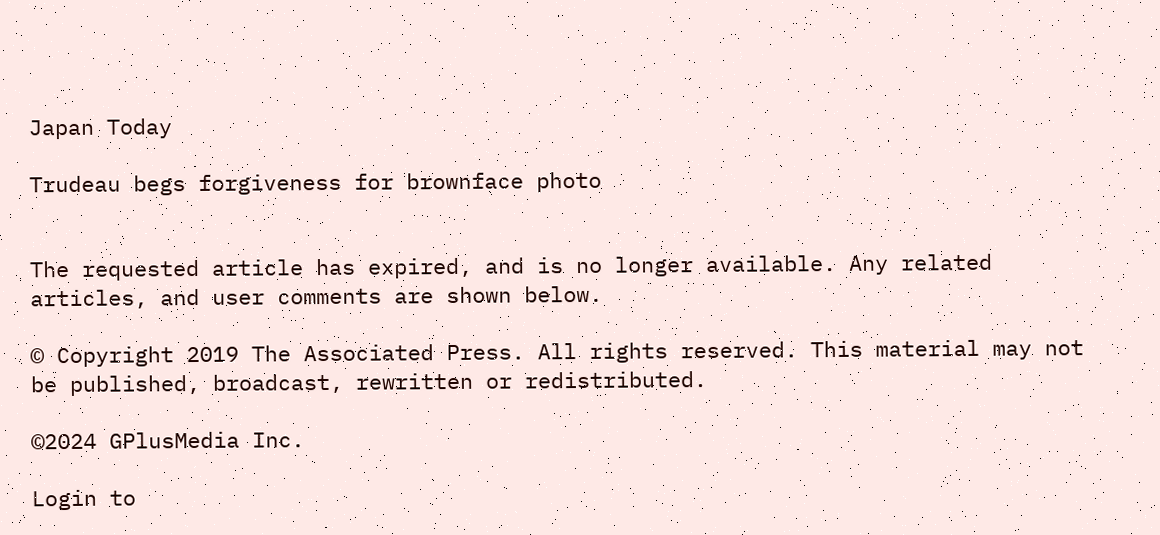Japan Today

Trudeau begs forgiveness for brownface photo


The requested article has expired, and is no longer available. Any related articles, and user comments are shown below.

© Copyright 2019 The Associated Press. All rights reserved. This material may not be published, broadcast, rewritten or redistributed.

©2024 GPlusMedia Inc.

Login to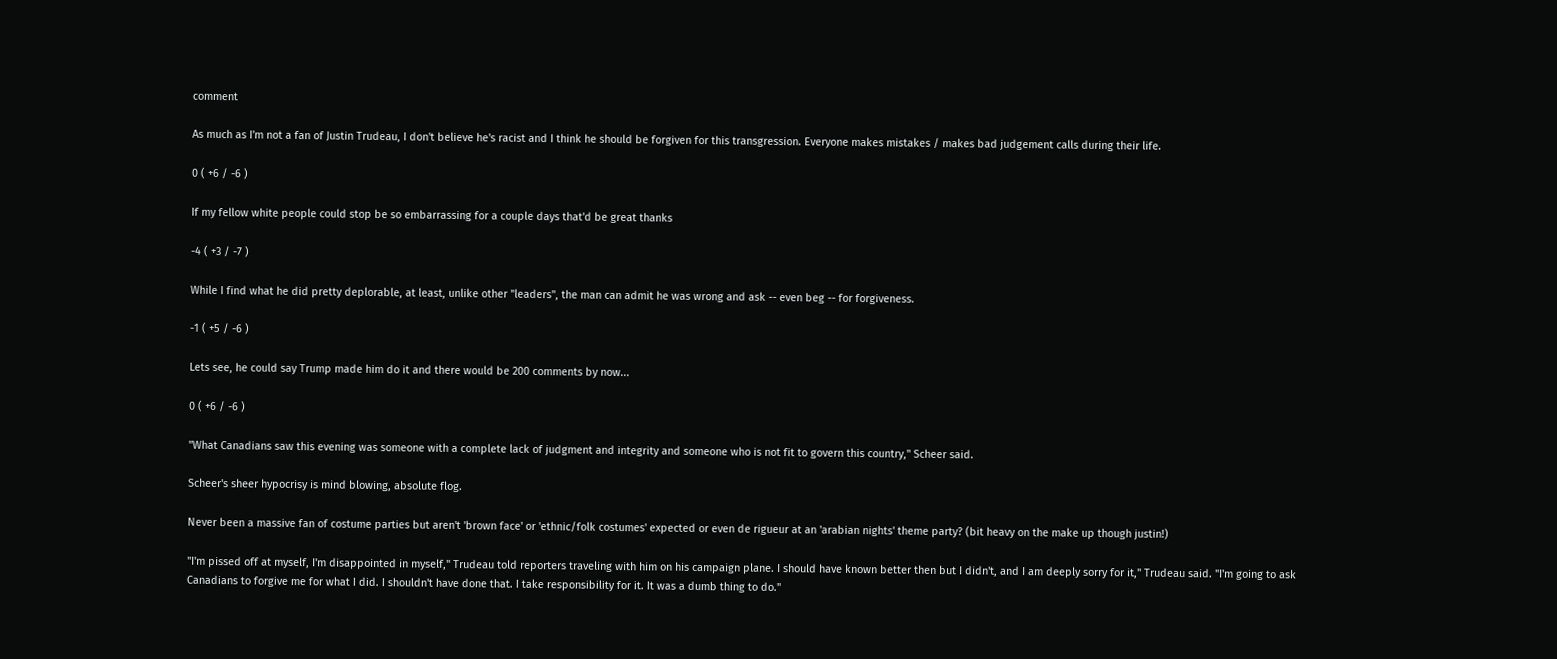comment

As much as I'm not a fan of Justin Trudeau, I don't believe he's racist and I think he should be forgiven for this transgression. Everyone makes mistakes / makes bad judgement calls during their life.

0 ( +6 / -6 )

If my fellow white people could stop be so embarrassing for a couple days that'd be great thanks

-4 ( +3 / -7 )

While I find what he did pretty deplorable, at least, unlike other "leaders", the man can admit he was wrong and ask -- even beg -- for forgiveness.

-1 ( +5 / -6 )

Lets see, he could say Trump made him do it and there would be 200 comments by now...

0 ( +6 / -6 )

"What Canadians saw this evening was someone with a complete lack of judgment and integrity and someone who is not fit to govern this country," Scheer said.

Scheer's sheer hypocrisy is mind blowing, absolute flog.

Never been a massive fan of costume parties but aren't 'brown face' or 'ethnic/folk costumes' expected or even de rigueur at an 'arabian nights' theme party? (bit heavy on the make up though justin!)

"I'm pissed off at myself, I'm disappointed in myself," Trudeau told reporters traveling with him on his campaign plane. I should have known better then but I didn't, and I am deeply sorry for it," Trudeau said. "I'm going to ask Canadians to forgive me for what I did. I shouldn't have done that. I take responsibility for it. It was a dumb thing to do."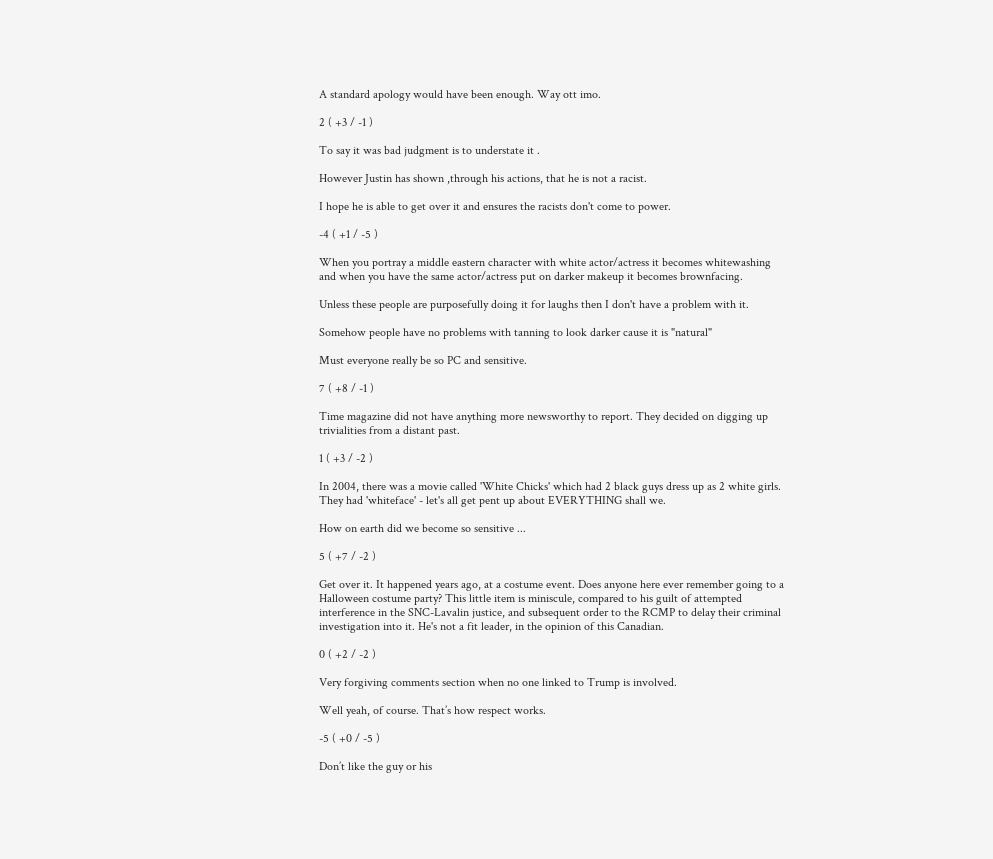A standard apology would have been enough. Way ott imo.

2 ( +3 / -1 )

To say it was bad judgment is to understate it .

However Justin has shown ,through his actions, that he is not a racist.

I hope he is able to get over it and ensures the racists don't come to power.

-4 ( +1 / -5 )

When you portray a middle eastern character with white actor/actress it becomes whitewashing and when you have the same actor/actress put on darker makeup it becomes brownfacing.

Unless these people are purposefully doing it for laughs then I don't have a problem with it.

Somehow people have no problems with tanning to look darker cause it is "natural"

Must everyone really be so PC and sensitive.

7 ( +8 / -1 )

Time magazine did not have anything more newsworthy to report. They decided on digging up trivialities from a distant past.

1 ( +3 / -2 )

In 2004, there was a movie called 'White Chicks' which had 2 black guys dress up as 2 white girls. They had 'whiteface' - let's all get pent up about EVERYTHING shall we.

How on earth did we become so sensitive ...

5 ( +7 / -2 )

Get over it. It happened years ago, at a costume event. Does anyone here ever remember going to a Halloween costume party? This little item is miniscule, compared to his guilt of attempted interference in the SNC-Lavalin justice, and subsequent order to the RCMP to delay their criminal investigation into it. He's not a fit leader, in the opinion of this Canadian.

0 ( +2 / -2 )

Very forgiving comments section when no one linked to Trump is involved.

Well yeah, of course. That’s how respect works.

-5 ( +0 / -5 )

Don’t like the guy or his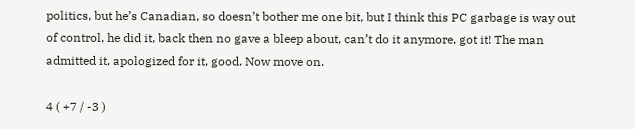politics, but he’s Canadian, so doesn’t bother me one bit, but I think this PC garbage is way out of control, he did it, back then no gave a bleep about, can’t do it anymore, got it! The man admitted it, apologized for it, good. Now move on.

4 ( +7 / -3 )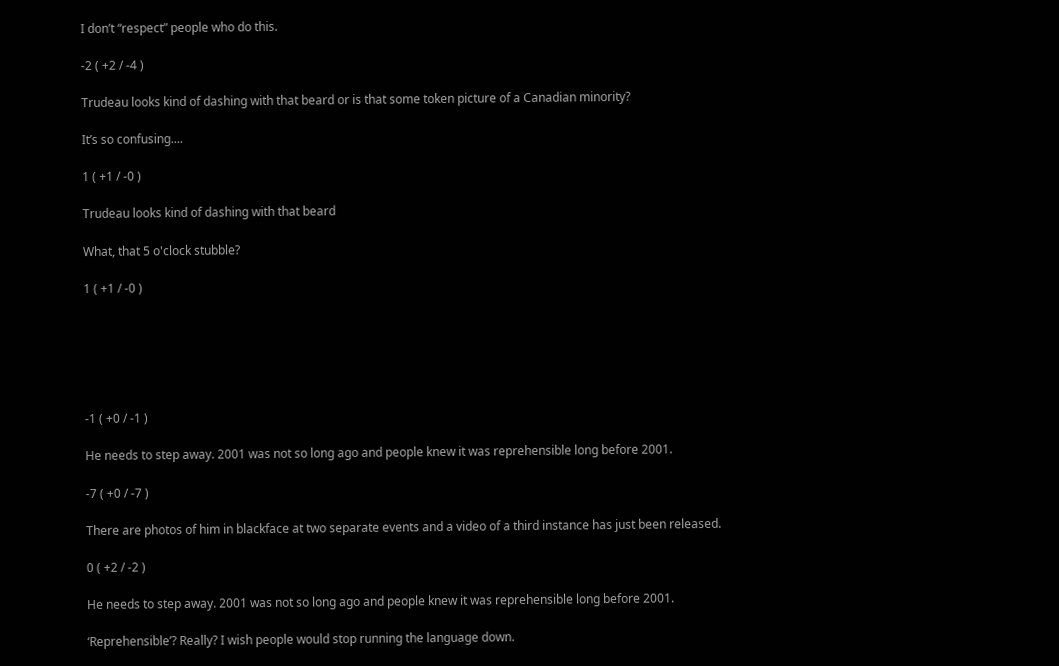I don’t “respect” people who do this.

-2 ( +2 / -4 )

Trudeau looks kind of dashing with that beard or is that some token picture of a Canadian minority?

It’s so confusing....

1 ( +1 / -0 )

Trudeau looks kind of dashing with that beard

What, that 5 o'clock stubble?

1 ( +1 / -0 )






-1 ( +0 / -1 )

He needs to step away. 2001 was not so long ago and people knew it was reprehensible long before 2001.

-7 ( +0 / -7 )

There are photos of him in blackface at two separate events and a video of a third instance has just been released.

0 ( +2 / -2 )

He needs to step away. 2001 was not so long ago and people knew it was reprehensible long before 2001.

‘Reprehensible’? Really? I wish people would stop running the language down.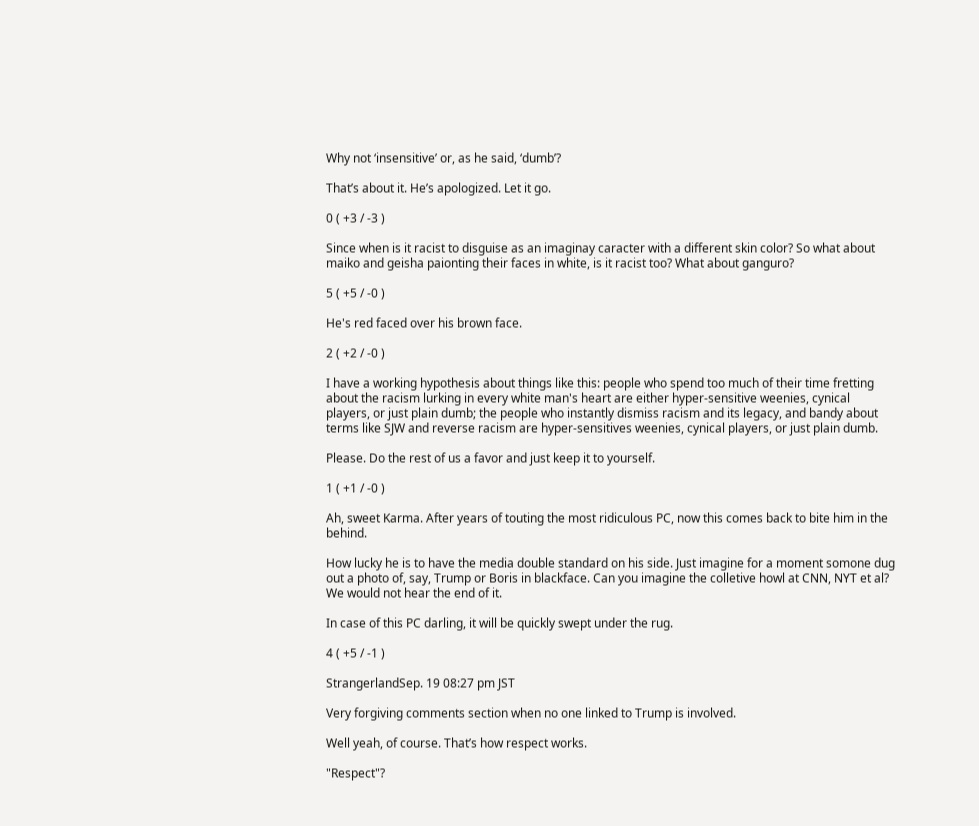Why not ‘insensitive’ or, as he said, ‘dumb’?

That’s about it. He’s apologized. Let it go.

0 ( +3 / -3 )

Since when is it racist to disguise as an imaginay caracter with a different skin color? So what about maiko and geisha paionting their faces in white, is it racist too? What about ganguro?

5 ( +5 / -0 )

He's red faced over his brown face.

2 ( +2 / -0 )

I have a working hypothesis about things like this: people who spend too much of their time fretting about the racism lurking in every white man's heart are either hyper-sensitive weenies, cynical players, or just plain dumb; the people who instantly dismiss racism and its legacy, and bandy about terms like SJW and reverse racism are hyper-sensitives weenies, cynical players, or just plain dumb.

Please. Do the rest of us a favor and just keep it to yourself.

1 ( +1 / -0 )

Ah, sweet Karma. After years of touting the most ridiculous PC, now this comes back to bite him in the behind.

How lucky he is to have the media double standard on his side. Just imagine for a moment somone dug out a photo of, say, Trump or Boris in blackface. Can you imagine the colletive howl at CNN, NYT et al? We would not hear the end of it.

In case of this PC darling, it will be quickly swept under the rug.

4 ( +5 / -1 )

StrangerlandSep. 19 08:27 pm JST

Very forgiving comments section when no one linked to Trump is involved.

Well yeah, of course. That’s how respect works.

"Respect"?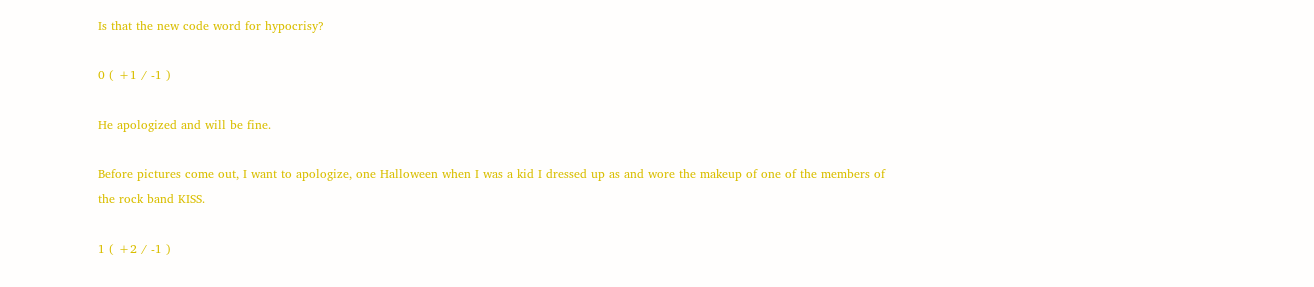Is that the new code word for hypocrisy?

0 ( +1 / -1 )

He apologized and will be fine.

Before pictures come out, I want to apologize, one Halloween when I was a kid I dressed up as and wore the makeup of one of the members of the rock band KISS.

1 ( +2 / -1 )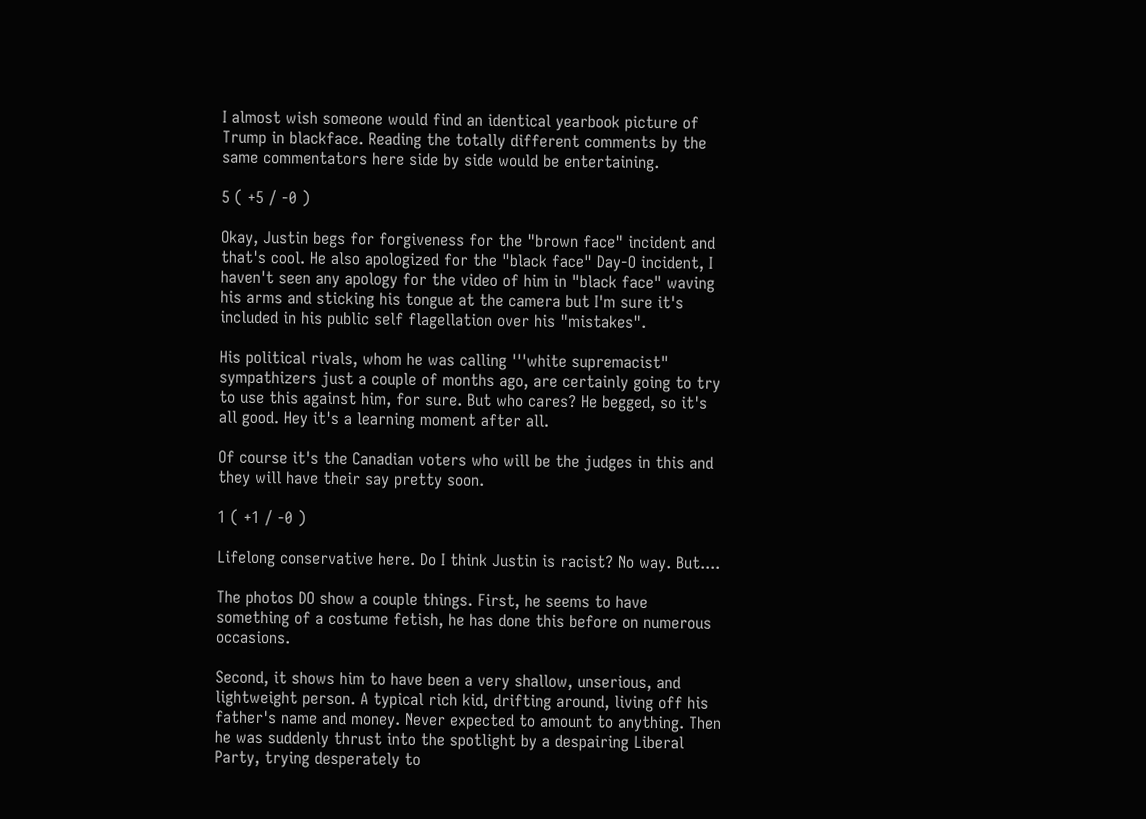I almost wish someone would find an identical yearbook picture of Trump in blackface. Reading the totally different comments by the same commentators here side by side would be entertaining.

5 ( +5 / -0 )

Okay, Justin begs for forgiveness for the "brown face" incident and that's cool. He also apologized for the "black face" Day-O incident, I haven't seen any apology for the video of him in "black face" waving his arms and sticking his tongue at the camera but I'm sure it's included in his public self flagellation over his "mistakes".

His political rivals, whom he was calling '''white supremacist" sympathizers just a couple of months ago, are certainly going to try to use this against him, for sure. But who cares? He begged, so it's all good. Hey it's a learning moment after all.

Of course it's the Canadian voters who will be the judges in this and they will have their say pretty soon.

1 ( +1 / -0 )

Lifelong conservative here. Do I think Justin is racist? No way. But....

The photos DO show a couple things. First, he seems to have something of a costume fetish, he has done this before on numerous occasions.

Second, it shows him to have been a very shallow, unserious, and lightweight person. A typical rich kid, drifting around, living off his father's name and money. Never expected to amount to anything. Then he was suddenly thrust into the spotlight by a despairing Liberal Party, trying desperately to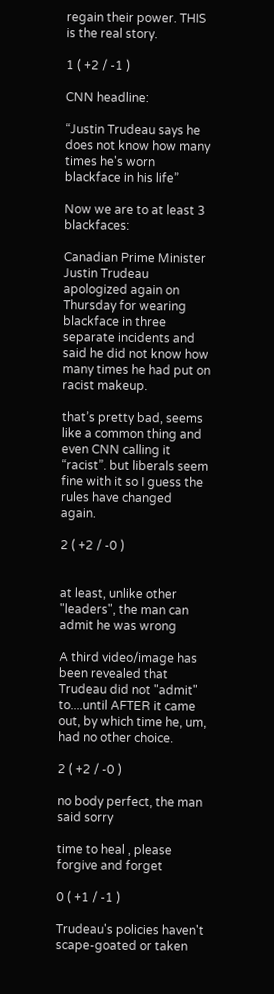regain their power. THIS is the real story.

1 ( +2 / -1 )

CNN headline:

“Justin Trudeau says he does not know how many times he's worn blackface in his life”

Now we are to at least 3 blackfaces:

Canadian Prime Minister Justin Trudeau apologized again on Thursday for wearing blackface in three separate incidents and said he did not know how many times he had put on racist makeup.

that’s pretty bad, seems like a common thing and even CNN calling it “racist”. but liberals seem fine with it so I guess the rules have changed again.

2 ( +2 / -0 )


at least, unlike other "leaders", the man can admit he was wrong

A third video/image has been revealed that Trudeau did not "admit" to....until AFTER it came out, by which time he, um, had no other choice.

2 ( +2 / -0 )

no body perfect, the man said sorry

time to heal , please forgive and forget

0 ( +1 / -1 )

Trudeau's policies haven't scape-goated or taken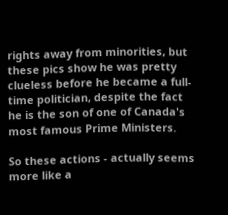rights away from minorities, but these pics show he was pretty clueless before he became a full-time politician, despite the fact he is the son of one of Canada's most famous Prime Ministers.

So these actions - actually seems more like a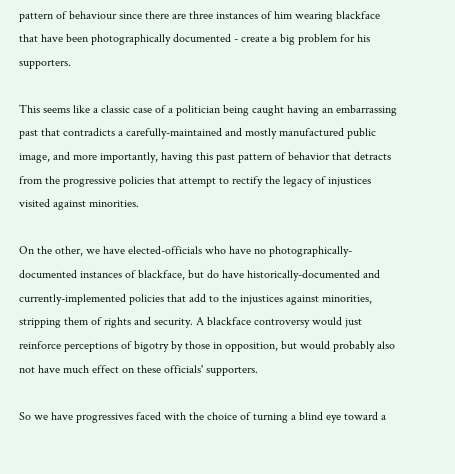pattern of behaviour since there are three instances of him wearing blackface that have been photographically documented - create a big problem for his supporters.

This seems like a classic case of a politician being caught having an embarrassing past that contradicts a carefully-maintained and mostly manufactured public image, and more importantly, having this past pattern of behavior that detracts from the progressive policies that attempt to rectify the legacy of injustices visited against minorities.

On the other, we have elected-officials who have no photographically-documented instances of blackface, but do have historically-documented and currently-implemented policies that add to the injustices against minorities, stripping them of rights and security. A blackface controversy would just reinforce perceptions of bigotry by those in opposition, but would probably also not have much effect on these officials' supporters.

So we have progressives faced with the choice of turning a blind eye toward a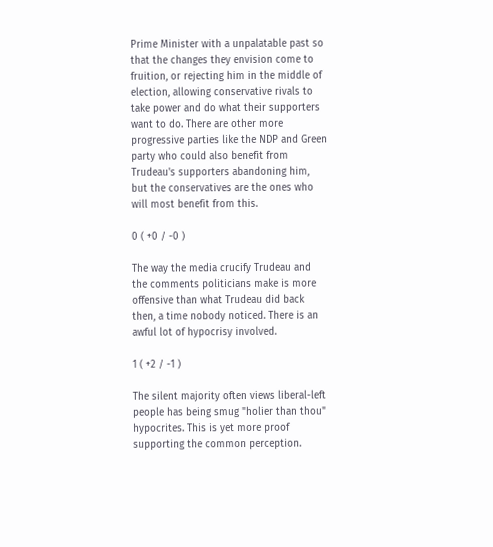Prime Minister with a unpalatable past so that the changes they envision come to fruition, or rejecting him in the middle of election, allowing conservative rivals to take power and do what their supporters want to do. There are other more progressive parties like the NDP and Green party who could also benefit from Trudeau's supporters abandoning him, but the conservatives are the ones who will most benefit from this.

0 ( +0 / -0 )

The way the media crucify Trudeau and the comments politicians make is more offensive than what Trudeau did back then, a time nobody noticed. There is an awful lot of hypocrisy involved.

1 ( +2 / -1 )

The silent majority often views liberal-left people has being smug "holier than thou" hypocrites. This is yet more proof supporting the common perception.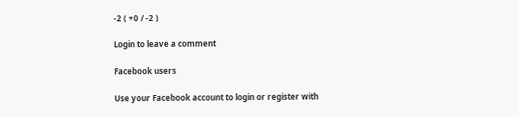-2 ( +0 / -2 )

Login to leave a comment

Facebook users

Use your Facebook account to login or register with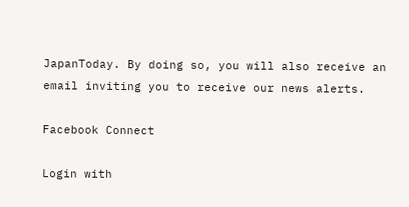JapanToday. By doing so, you will also receive an email inviting you to receive our news alerts.

Facebook Connect

Login with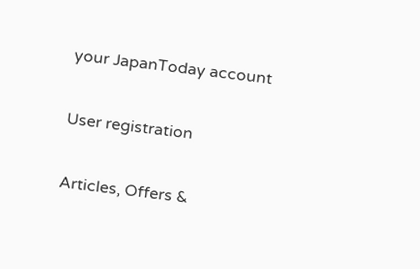your JapanToday account

User registration

Articles, Offers &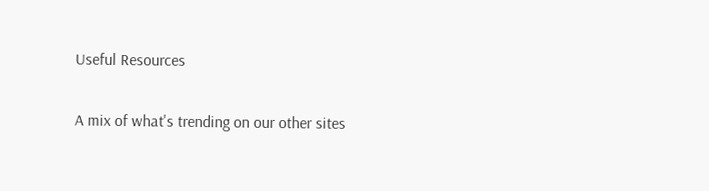Useful Resources

A mix of what's trending on our other sites